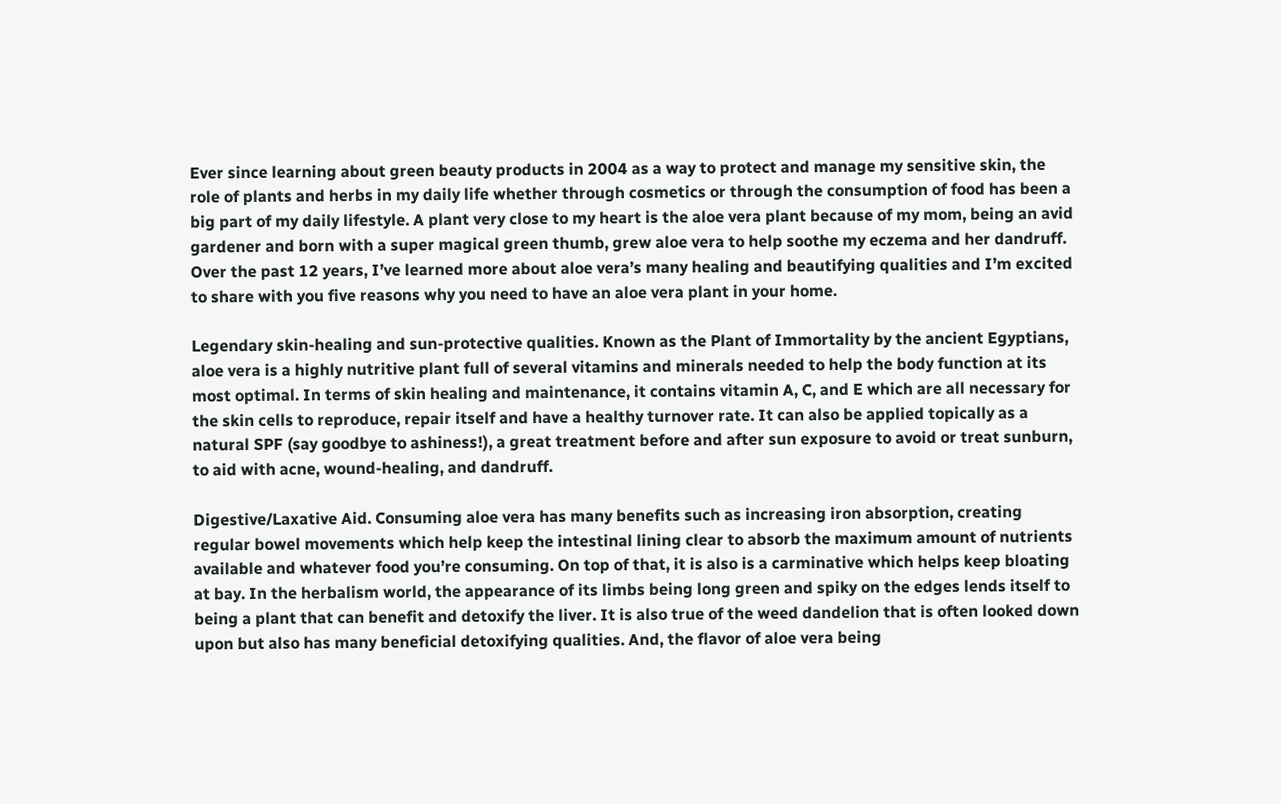Ever since learning about green beauty products in 2004 as a way to protect and manage my sensitive skin, the role of plants and herbs in my daily life whether through cosmetics or through the consumption of food has been a big part of my daily lifestyle. A plant very close to my heart is the aloe vera plant because of my mom, being an avid gardener and born with a super magical green thumb, grew aloe vera to help soothe my eczema and her dandruff. Over the past 12 years, I’ve learned more about aloe vera’s many healing and beautifying qualities and I’m excited to share with you five reasons why you need to have an aloe vera plant in your home.

Legendary skin-healing and sun-protective qualities. Known as the Plant of Immortality by the ancient Egyptians, aloe vera is a highly nutritive plant full of several vitamins and minerals needed to help the body function at its most optimal. In terms of skin healing and maintenance, it contains vitamin A, C, and E which are all necessary for the skin cells to reproduce, repair itself and have a healthy turnover rate. It can also be applied topically as a natural SPF (say goodbye to ashiness!), a great treatment before and after sun exposure to avoid or treat sunburn, to aid with acne, wound-healing, and dandruff.

Digestive/Laxative Aid. Consuming aloe vera has many benefits such as increasing iron absorption, creating regular bowel movements which help keep the intestinal lining clear to absorb the maximum amount of nutrients available and whatever food you’re consuming. On top of that, it is also is a carminative which helps keep bloating at bay. In the herbalism world, the appearance of its limbs being long green and spiky on the edges lends itself to being a plant that can benefit and detoxify the liver. It is also true of the weed dandelion that is often looked down upon but also has many beneficial detoxifying qualities. And, the flavor of aloe vera being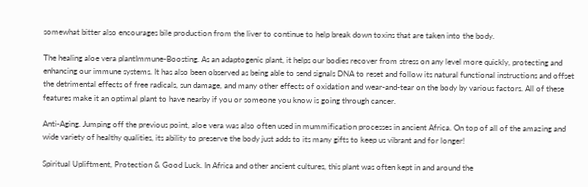somewhat bitter also encourages bile production from the liver to continue to help break down toxins that are taken into the body.

The healing aloe vera plantImmune-Boosting. As an adaptogenic plant, it helps our bodies recover from stress on any level more quickly, protecting and enhancing our immune systems. It has also been observed as being able to send signals DNA to reset and follow its natural functional instructions and offset the detrimental effects of free radicals, sun damage, and many other effects of oxidation and wear-and-tear on the body by various factors. All of these features make it an optimal plant to have nearby if you or someone you know is going through cancer.

Anti-Aging. Jumping off the previous point, aloe vera was also often used in mummification processes in ancient Africa. On top of all of the amazing and wide variety of healthy qualities, its ability to preserve the body just adds to its many gifts to keep us vibrant and for longer!

Spiritual Upliftment, Protection & Good Luck. In Africa and other ancient cultures, this plant was often kept in and around the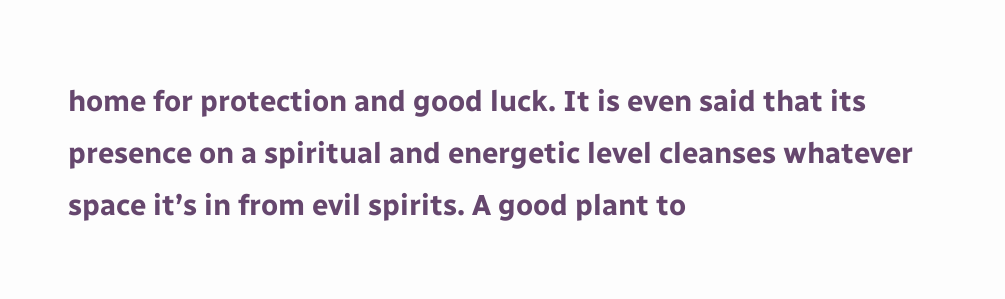home for protection and good luck. It is even said that its presence on a spiritual and energetic level cleanses whatever space it’s in from evil spirits. A good plant to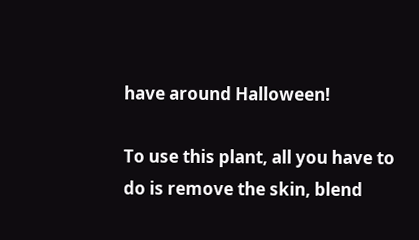have around Halloween!

To use this plant, all you have to do is remove the skin, blend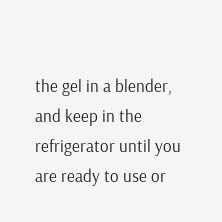the gel in a blender, and keep in the refrigerator until you are ready to use or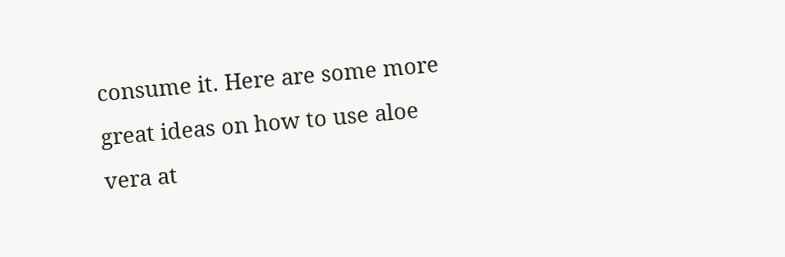consume it. Here are some more great ideas on how to use aloe vera at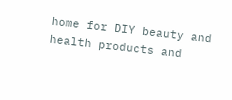home for DIY beauty and health products and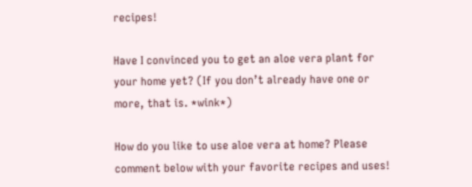recipes!

Have I convinced you to get an aloe vera plant for your home yet? (If you don’t already have one or more, that is. *wink*)

How do you like to use aloe vera at home? Please comment below with your favorite recipes and uses!